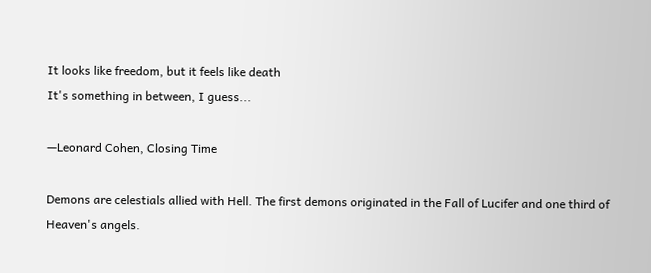It looks like freedom, but it feels like death
It's something in between, I guess...

—Leonard Cohen, Closing Time

Demons are celestials allied with Hell. The first demons originated in the Fall of Lucifer and one third of Heaven's angels.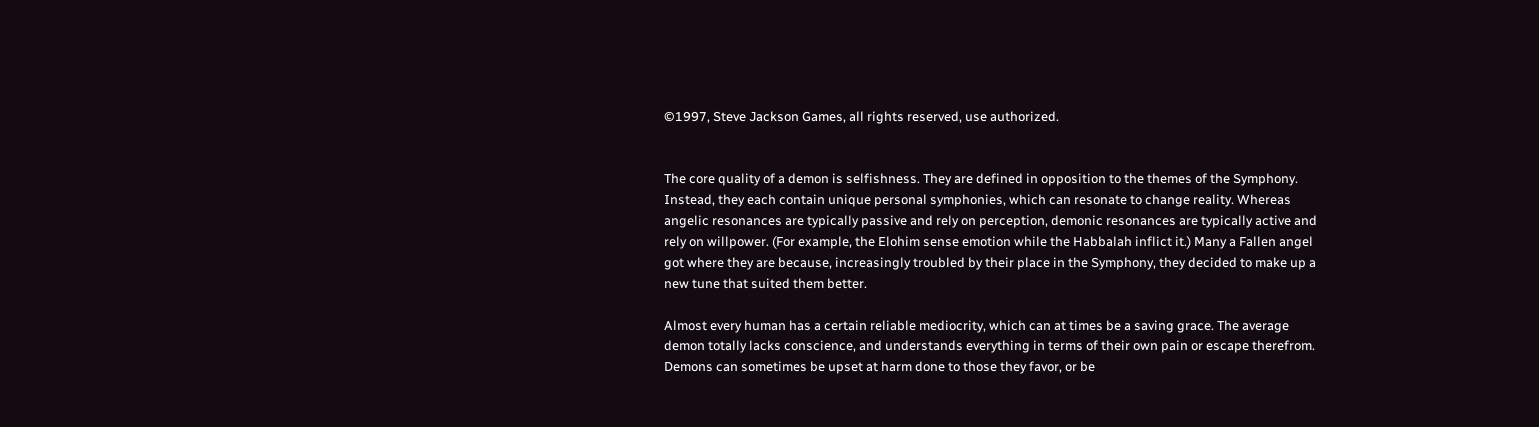©1997, Steve Jackson Games, all rights reserved, use authorized.


The core quality of a demon is selfishness. They are defined in opposition to the themes of the Symphony. Instead, they each contain unique personal symphonies, which can resonate to change reality. Whereas angelic resonances are typically passive and rely on perception, demonic resonances are typically active and rely on willpower. (For example, the Elohim sense emotion while the Habbalah inflict it.) Many a Fallen angel got where they are because, increasingly troubled by their place in the Symphony, they decided to make up a new tune that suited them better.

Almost every human has a certain reliable mediocrity, which can at times be a saving grace. The average demon totally lacks conscience, and understands everything in terms of their own pain or escape therefrom. Demons can sometimes be upset at harm done to those they favor, or be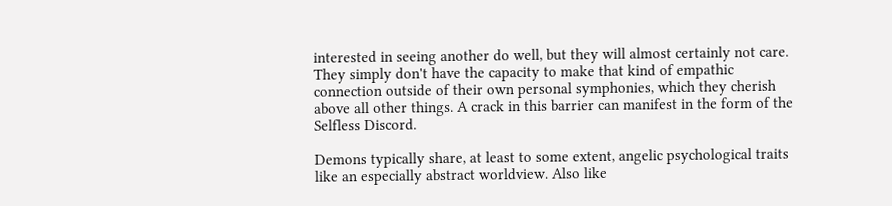interested in seeing another do well, but they will almost certainly not care. They simply don't have the capacity to make that kind of empathic connection outside of their own personal symphonies, which they cherish above all other things. A crack in this barrier can manifest in the form of the Selfless Discord.

Demons typically share, at least to some extent, angelic psychological traits like an especially abstract worldview. Also like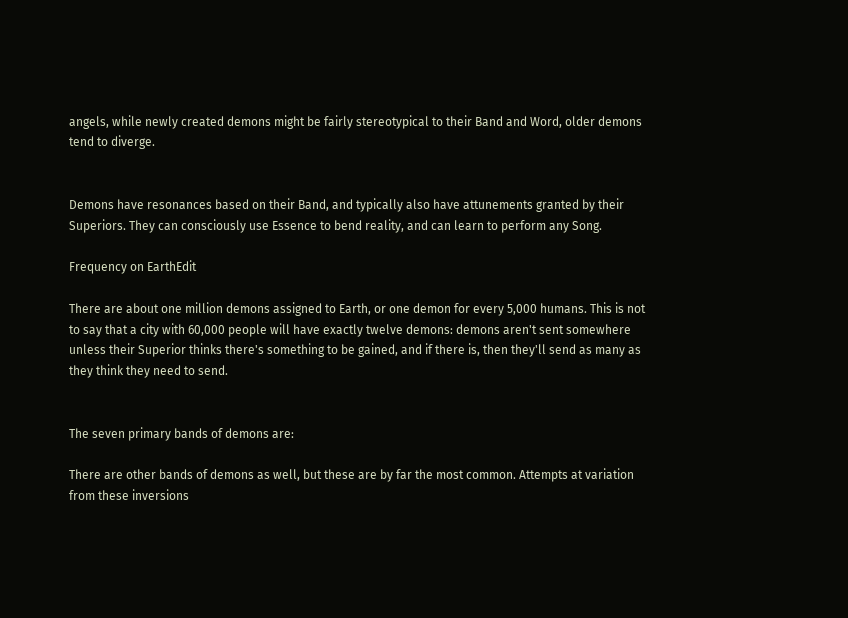angels, while newly created demons might be fairly stereotypical to their Band and Word, older demons tend to diverge.


Demons have resonances based on their Band, and typically also have attunements granted by their Superiors. They can consciously use Essence to bend reality, and can learn to perform any Song.

Frequency on EarthEdit

There are about one million demons assigned to Earth, or one demon for every 5,000 humans. This is not to say that a city with 60,000 people will have exactly twelve demons: demons aren't sent somewhere unless their Superior thinks there's something to be gained, and if there is, then they'll send as many as they think they need to send.


The seven primary bands of demons are:

There are other bands of demons as well, but these are by far the most common. Attempts at variation from these inversions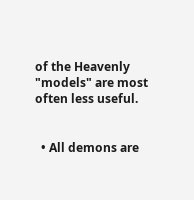of the Heavenly "models" are most often less useful.


  • All demons are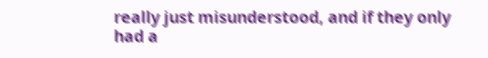really just misunderstood, and if they only had a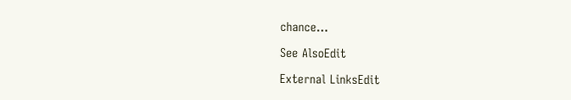chance...

See AlsoEdit

External LinksEdit